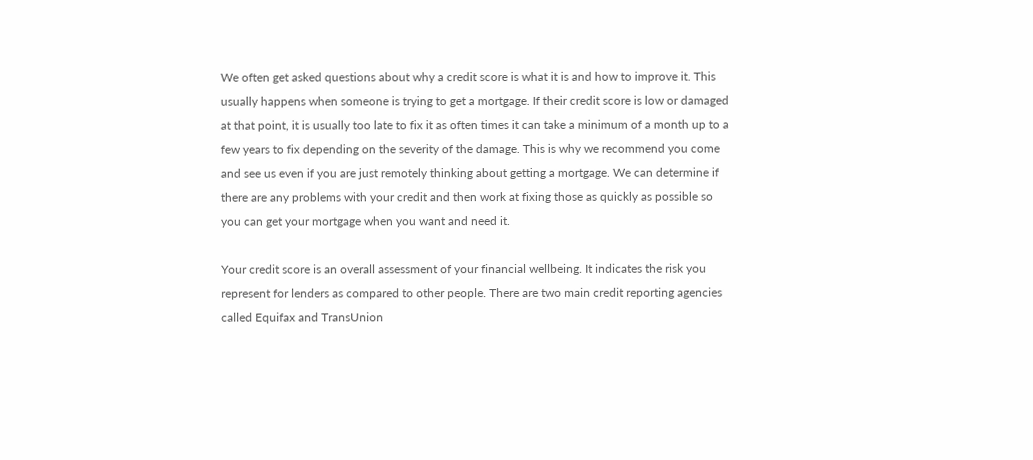We often get asked questions about why a credit score is what it is and how to improve it. This usually happens when someone is trying to get a mortgage. If their credit score is low or damaged at that point, it is usually too late to fix it as often times it can take a minimum of a month up to a few years to fix depending on the severity of the damage. This is why we recommend you come and see us even if you are just remotely thinking about getting a mortgage. We can determine if there are any problems with your credit and then work at fixing those as quickly as possible so you can get your mortgage when you want and need it.

Your credit score is an overall assessment of your financial wellbeing. It indicates the risk you represent for lenders as compared to other people. There are two main credit reporting agencies called Equifax and TransUnion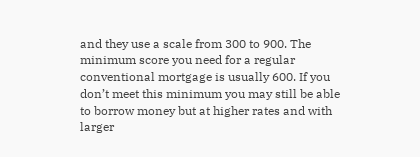and they use a scale from 300 to 900. The minimum score you need for a regular conventional mortgage is usually 600. If you don’t meet this minimum you may still be able to borrow money but at higher rates and with larger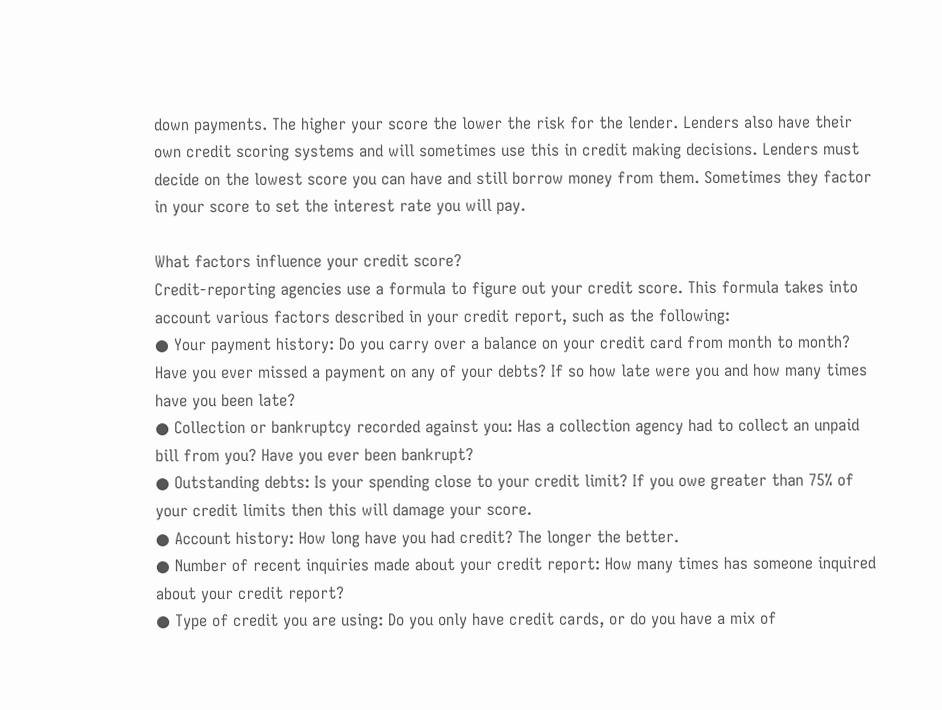down payments. The higher your score the lower the risk for the lender. Lenders also have their own credit scoring systems and will sometimes use this in credit making decisions. Lenders must decide on the lowest score you can have and still borrow money from them. Sometimes they factor in your score to set the interest rate you will pay.

What factors influence your credit score?
Credit-reporting agencies use a formula to figure out your credit score. This formula takes into account various factors described in your credit report, such as the following:
● Your payment history: Do you carry over a balance on your credit card from month to month? Have you ever missed a payment on any of your debts? If so how late were you and how many times have you been late?
● Collection or bankruptcy recorded against you: Has a collection agency had to collect an unpaid bill from you? Have you ever been bankrupt?
● Outstanding debts: Is your spending close to your credit limit? If you owe greater than 75% of your credit limits then this will damage your score.
● Account history: How long have you had credit? The longer the better.
● Number of recent inquiries made about your credit report: How many times has someone inquired about your credit report?
● Type of credit you are using: Do you only have credit cards, or do you have a mix of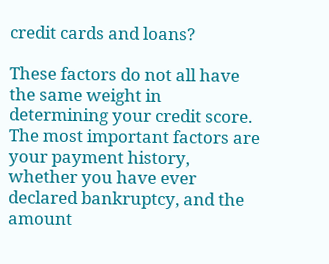credit cards and loans?

These factors do not all have the same weight in determining your credit score. The most important factors are your payment history, whether you have ever declared bankruptcy, and the amount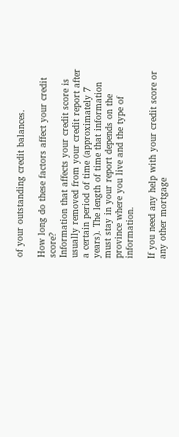of your outstanding credit balances.

How long do these factors affect your credit score?
Information that affects your credit score is usually removed from your credit report after a certain period of time (approximately 7 years). The length of time that information must stay in your report depends on the province where you live and the type of information.

If you need any help with your credit score or any other mortgage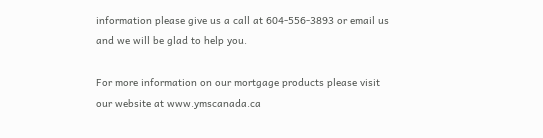information please give us a call at 604-556-3893 or email us and we will be glad to help you.

For more information on our mortgage products please visit our website at www.ymscanada.ca